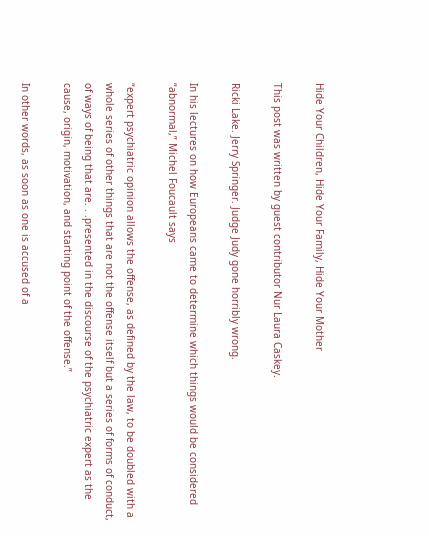Hide Your Children, Hide Your Family, Hide Your Mother

This post was written by guest contributor Nur Laura Caskey.

Ricki Lake. Jerry Springer. Judge Judy gone horribly wrong.

In his lectures on how Europeans came to determine which things would be considered “abnormal,” Michel Foucault says

“expert psychiatric opinion allows the offense, as defined by the law, to be doubled with a whole series of other things that are not the offense itself but a series of forms of conduct, of ways of being that are. . .presented in the discourse of the psychiatric expert as the cause, origin, motivation, and starting point of the offense.”

In other words, as soon as one is accused of a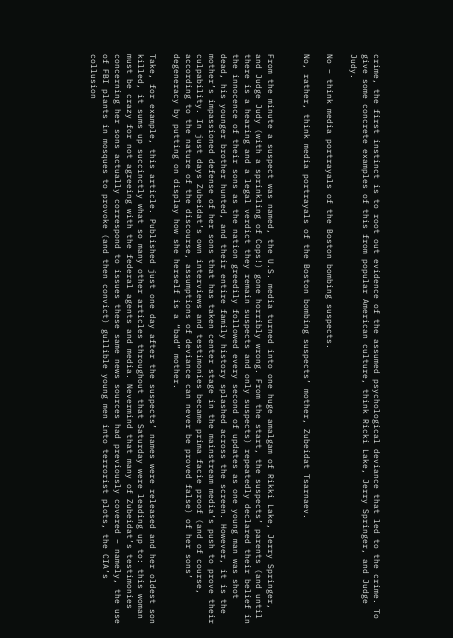crime, the first instinct is to root out evidence of the assumed psychological deviance that led to the crime. To give some concrete examples of this from popular American culture, think Ricki Lake, Jerry Springer, and Judge Judy.

No – think media portrayals of the Boston bombing suspects.

No, rather, think media portrayals of the Boston bombing suspects’ mother, Zubeidat Tsarnaev.


From the minute a suspect was named, the U.S. media turned into one huge amalgam of Rikki Lake, Jerry Springer, and Judge Judy (with a sprinkling of Cops!) gone horribly wrong. From the start, the suspects’ parents (and until there is a hearing and a legal verdict they remain suspects and only suspects) repeatedly declared their belief in the innocence of their sons as the nation greedily followed every second of updates as one young man was shot dead, his younger brother hunted, and their entire family history splashed across the screen. However, it is the mother’s impassioned defense of her sons that has taken center stage in the mainstream media’s push to prove their culpability. In just days Zubeidat’s own interviews and testimonies became prima facie proof (and of course, according to the nature of the discourse, assumptions of deviance can never be proved false) of her sons’ degeneracy by putting on display how she herself is a “bad” mother.

Take, for example, this article. Published just one day after the suspects’ names were released and her oldest son killed, it sums up succinctly what so many other articles throughout that Saturday were leading up to: this woman must be crazy for not agreeing with the federal agents and media. Nevermind that many of Zubeidat’s testimonies concerning her sons actually correspond to issues these same news sources had previously covered – namely, the use of FBI plants in mosques to provoke (and then convict) gullible young men into terrorist plots, the CIA’s collusion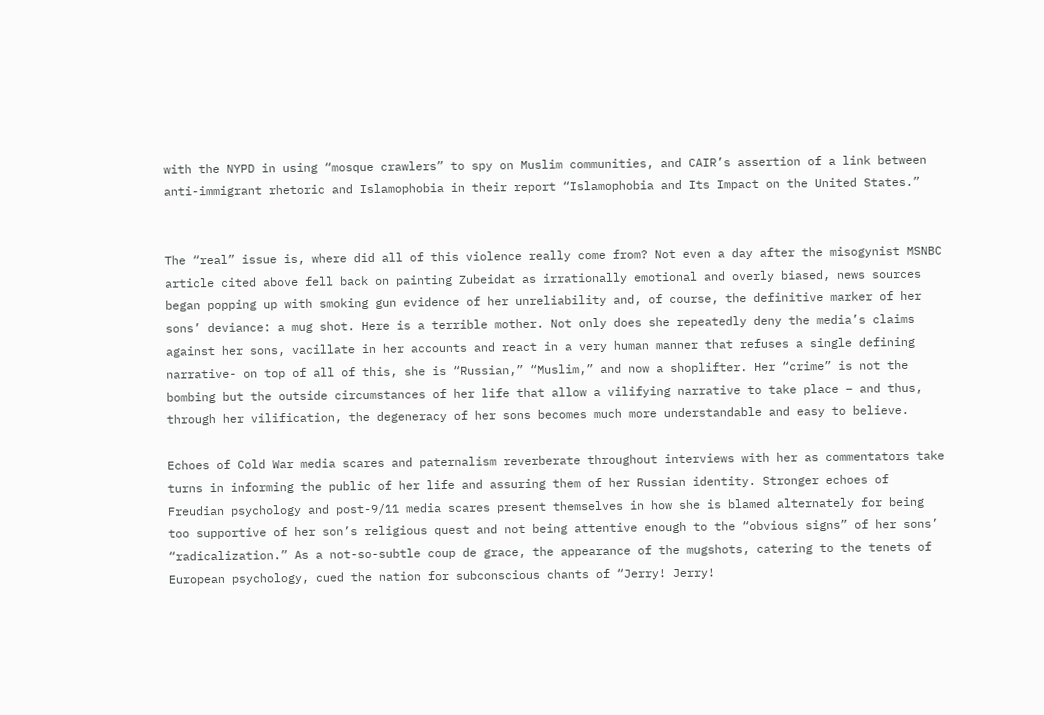with the NYPD in using “mosque crawlers” to spy on Muslim communities, and CAIR’s assertion of a link between anti-immigrant rhetoric and Islamophobia in their report “Islamophobia and Its Impact on the United States.”


The “real” issue is, where did all of this violence really come from? Not even a day after the misogynist MSNBC article cited above fell back on painting Zubeidat as irrationally emotional and overly biased, news sources began popping up with smoking gun evidence of her unreliability and, of course, the definitive marker of her sons’ deviance: a mug shot. Here is a terrible mother. Not only does she repeatedly deny the media’s claims against her sons, vacillate in her accounts and react in a very human manner that refuses a single defining narrative- on top of all of this, she is “Russian,” “Muslim,” and now a shoplifter. Her “crime” is not the bombing but the outside circumstances of her life that allow a vilifying narrative to take place – and thus, through her vilification, the degeneracy of her sons becomes much more understandable and easy to believe.

Echoes of Cold War media scares and paternalism reverberate throughout interviews with her as commentators take turns in informing the public of her life and assuring them of her Russian identity. Stronger echoes of Freudian psychology and post-9/11 media scares present themselves in how she is blamed alternately for being too supportive of her son’s religious quest and not being attentive enough to the “obvious signs” of her sons’ “radicalization.” As a not-so-subtle coup de grace, the appearance of the mugshots, catering to the tenets of European psychology, cued the nation for subconscious chants of “Jerry! Jerry!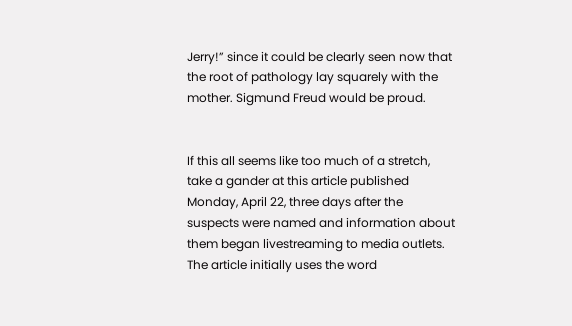Jerry!” since it could be clearly seen now that the root of pathology lay squarely with the mother. Sigmund Freud would be proud.


If this all seems like too much of a stretch, take a gander at this article published Monday, April 22, three days after the suspects were named and information about them began livestreaming to media outlets. The article initially uses the word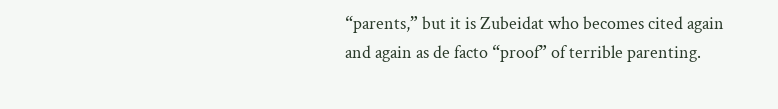“parents,” but it is Zubeidat who becomes cited again and again as de facto “proof” of terrible parenting.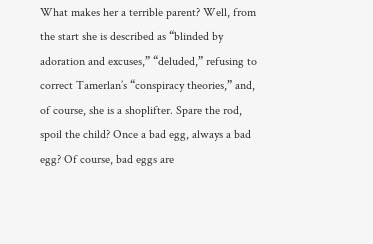What makes her a terrible parent? Well, from the start she is described as “blinded by adoration and excuses,” “deluded,” refusing to correct Tamerlan’s “conspiracy theories,” and, of course, she is a shoplifter. Spare the rod, spoil the child? Once a bad egg, always a bad egg? Of course, bad eggs are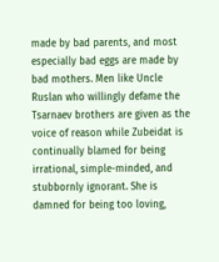made by bad parents, and most especially bad eggs are made by bad mothers. Men like Uncle Ruslan who willingly defame the Tsarnaev brothers are given as the voice of reason while Zubeidat is continually blamed for being irrational, simple-minded, and stubbornly ignorant. She is damned for being too loving,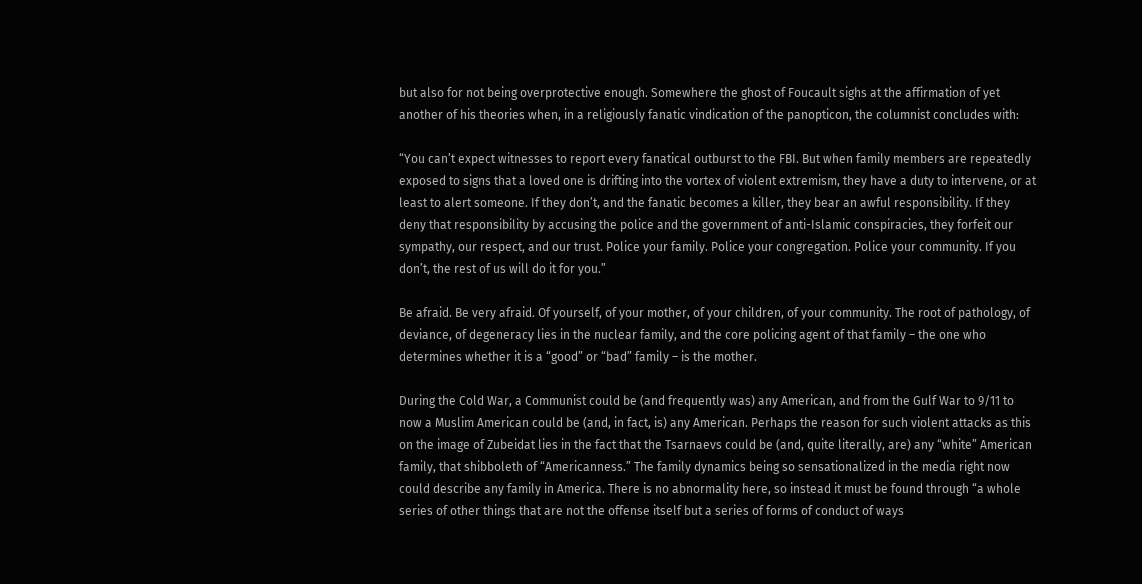but also for not being overprotective enough. Somewhere the ghost of Foucault sighs at the affirmation of yet another of his theories when, in a religiously fanatic vindication of the panopticon, the columnist concludes with:

“You can’t expect witnesses to report every fanatical outburst to the FBI. But when family members are repeatedly exposed to signs that a loved one is drifting into the vortex of violent extremism, they have a duty to intervene, or at least to alert someone. If they don’t, and the fanatic becomes a killer, they bear an awful responsibility. If they deny that responsibility by accusing the police and the government of anti-Islamic conspiracies, they forfeit our sympathy, our respect, and our trust. Police your family. Police your congregation. Police your community. If you don’t, the rest of us will do it for you.”

Be afraid. Be very afraid. Of yourself, of your mother, of your children, of your community. The root of pathology, of deviance, of degeneracy lies in the nuclear family, and the core policing agent of that family – the one who determines whether it is a “good” or “bad” family – is the mother.

During the Cold War, a Communist could be (and frequently was) any American, and from the Gulf War to 9/11 to now a Muslim American could be (and, in fact, is) any American. Perhaps the reason for such violent attacks as this on the image of Zubeidat lies in the fact that the Tsarnaevs could be (and, quite literally, are) any “white” American family, that shibboleth of “Americanness.” The family dynamics being so sensationalized in the media right now could describe any family in America. There is no abnormality here, so instead it must be found through “a whole series of other things that are not the offense itself but a series of forms of conduct of ways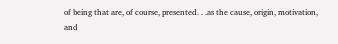of being that are, of course, presented. . .as the cause, origin, motivation, and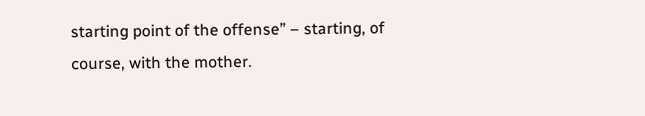starting point of the offense” – starting, of course, with the mother.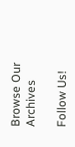Browse Our Archives

Follow Us!